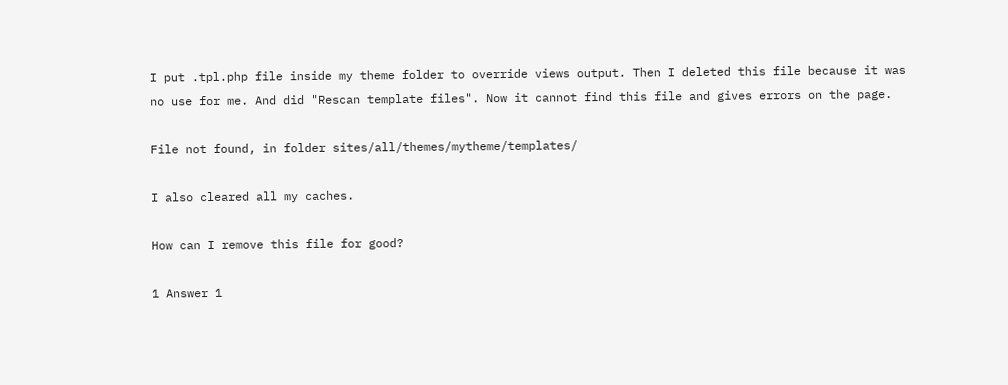I put .tpl.php file inside my theme folder to override views output. Then I deleted this file because it was no use for me. And did "Rescan template files". Now it cannot find this file and gives errors on the page.

File not found, in folder sites/all/themes/mytheme/templates/

I also cleared all my caches.

How can I remove this file for good?

1 Answer 1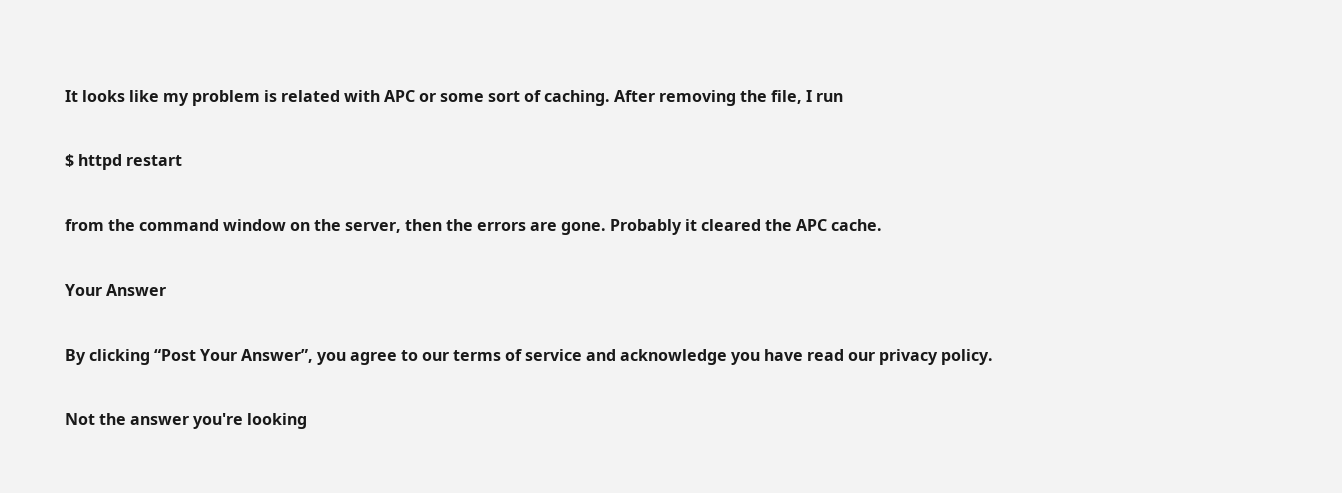It looks like my problem is related with APC or some sort of caching. After removing the file, I run

$ httpd restart

from the command window on the server, then the errors are gone. Probably it cleared the APC cache.

Your Answer

By clicking “Post Your Answer”, you agree to our terms of service and acknowledge you have read our privacy policy.

Not the answer you're looking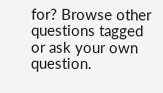for? Browse other questions tagged or ask your own question.